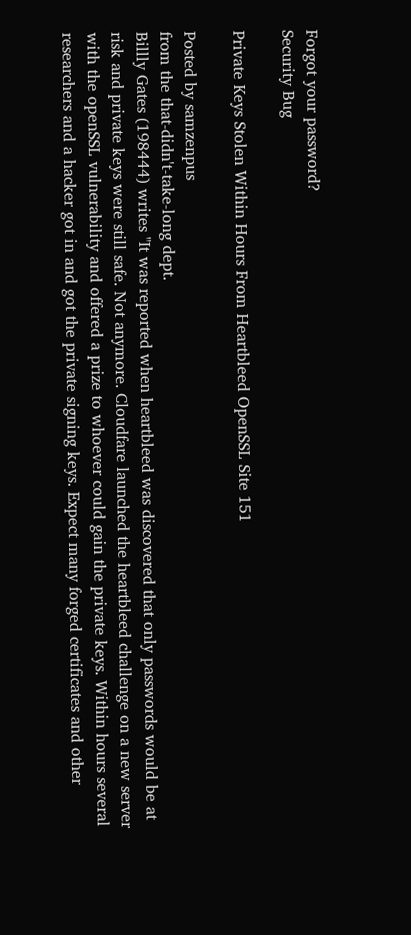Forgot your password?
Security Bug

Private Keys Stolen Within Hours From Heartbleed OpenSSL Site 151

Posted by samzenpus
from the that-didn't-take-long dept.
Billly Gates (198444) writes "It was reported when heartbleed was discovered that only passwords would be at risk and private keys were still safe. Not anymore. Cloudfare launched the heartbleed challenge on a new server with the openSSL vulnerability and offered a prize to whoever could gain the private keys. Within hours several researchers and a hacker got in and got the private signing keys. Expect many forged certificates and other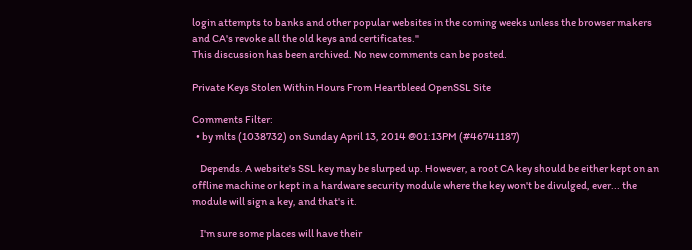login attempts to banks and other popular websites in the coming weeks unless the browser makers and CA's revoke all the old keys and certificates."
This discussion has been archived. No new comments can be posted.

Private Keys Stolen Within Hours From Heartbleed OpenSSL Site

Comments Filter:
  • by mlts (1038732) on Sunday April 13, 2014 @01:13PM (#46741187)

    Depends. A website's SSL key may be slurped up. However, a root CA key should be either kept on an offline machine or kept in a hardware security module where the key won't be divulged, ever... the module will sign a key, and that's it.

    I'm sure some places will have their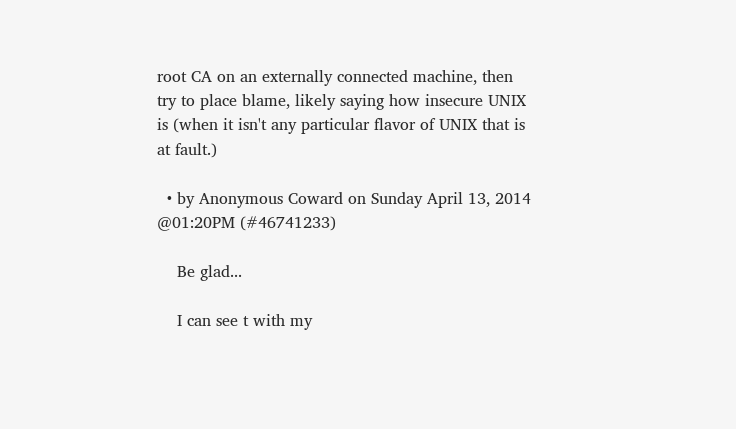root CA on an externally connected machine, then try to place blame, likely saying how insecure UNIX is (when it isn't any particular flavor of UNIX that is at fault.)

  • by Anonymous Coward on Sunday April 13, 2014 @01:20PM (#46741233)

    Be glad...

    I can see t with my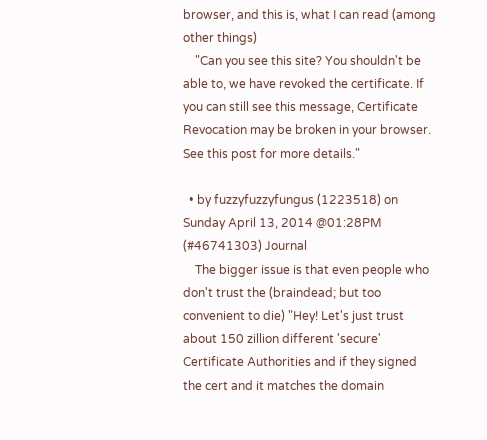browser, and this is, what I can read (among other things)
    "Can you see this site? You shouldn't be able to, we have revoked the certificate. If you can still see this message, Certificate Revocation may be broken in your browser. See this post for more details."

  • by fuzzyfuzzyfungus (1223518) on Sunday April 13, 2014 @01:28PM (#46741303) Journal
    The bigger issue is that even people who don't trust the (braindead; but too convenient to die) "Hey! Let's just trust about 150 zillion different 'secure' Certificate Authorities and if they signed the cert and it matches the domain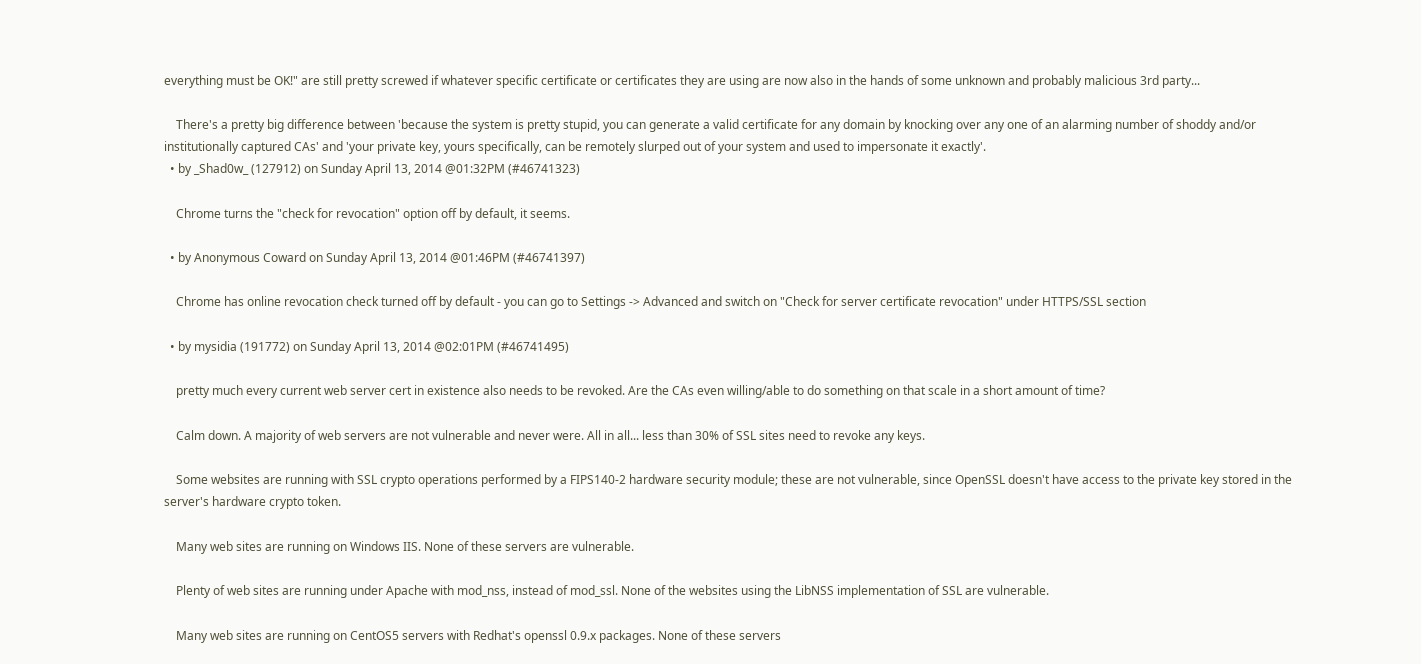everything must be OK!" are still pretty screwed if whatever specific certificate or certificates they are using are now also in the hands of some unknown and probably malicious 3rd party...

    There's a pretty big difference between 'because the system is pretty stupid, you can generate a valid certificate for any domain by knocking over any one of an alarming number of shoddy and/or institutionally captured CAs' and 'your private key, yours specifically, can be remotely slurped out of your system and used to impersonate it exactly'.
  • by _Shad0w_ (127912) on Sunday April 13, 2014 @01:32PM (#46741323)

    Chrome turns the "check for revocation" option off by default, it seems.

  • by Anonymous Coward on Sunday April 13, 2014 @01:46PM (#46741397)

    Chrome has online revocation check turned off by default - you can go to Settings -> Advanced and switch on "Check for server certificate revocation" under HTTPS/SSL section

  • by mysidia (191772) on Sunday April 13, 2014 @02:01PM (#46741495)

    pretty much every current web server cert in existence also needs to be revoked. Are the CAs even willing/able to do something on that scale in a short amount of time?

    Calm down. A majority of web servers are not vulnerable and never were. All in all... less than 30% of SSL sites need to revoke any keys.

    Some websites are running with SSL crypto operations performed by a FIPS140-2 hardware security module; these are not vulnerable, since OpenSSL doesn't have access to the private key stored in the server's hardware crypto token.

    Many web sites are running on Windows IIS. None of these servers are vulnerable.

    Plenty of web sites are running under Apache with mod_nss, instead of mod_ssl. None of the websites using the LibNSS implementation of SSL are vulnerable.

    Many web sites are running on CentOS5 servers with Redhat's openssl 0.9.x packages. None of these servers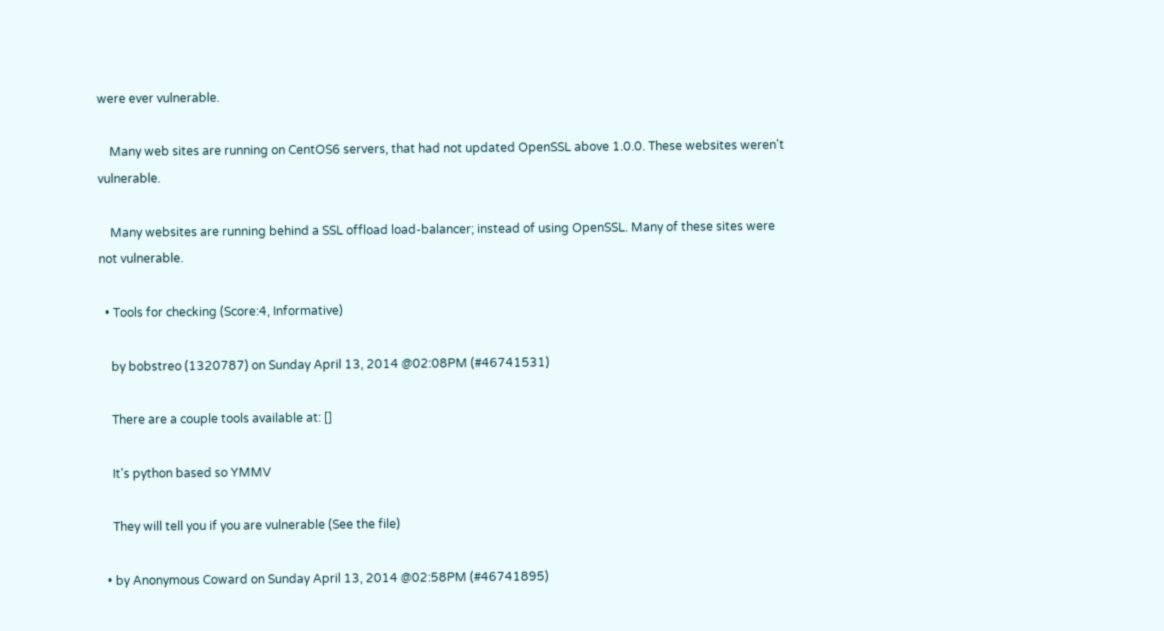were ever vulnerable.

    Many web sites are running on CentOS6 servers, that had not updated OpenSSL above 1.0.0. These websites weren't vulnerable.

    Many websites are running behind a SSL offload load-balancer; instead of using OpenSSL. Many of these sites were not vulnerable.

  • Tools for checking (Score:4, Informative)

    by bobstreo (1320787) on Sunday April 13, 2014 @02:08PM (#46741531)

    There are a couple tools available at: []

    It's python based so YMMV

    They will tell you if you are vulnerable (See the file)

  • by Anonymous Coward on Sunday April 13, 2014 @02:58PM (#46741895)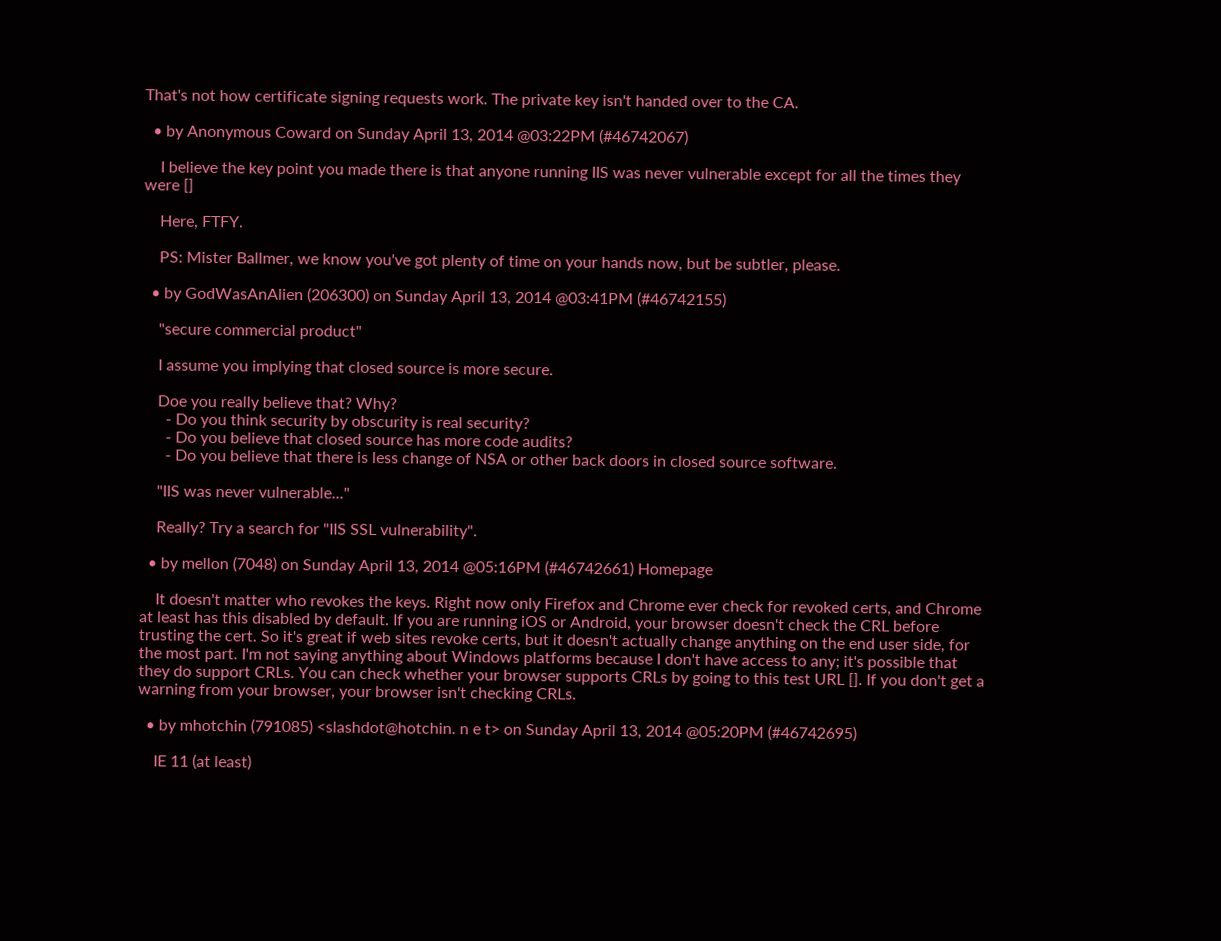That's not how certificate signing requests work. The private key isn't handed over to the CA.

  • by Anonymous Coward on Sunday April 13, 2014 @03:22PM (#46742067)

    I believe the key point you made there is that anyone running IIS was never vulnerable except for all the times they were []

    Here, FTFY.

    PS: Mister Ballmer, we know you've got plenty of time on your hands now, but be subtler, please.

  • by GodWasAnAlien (206300) on Sunday April 13, 2014 @03:41PM (#46742155)

    "secure commercial product"

    I assume you implying that closed source is more secure.

    Doe you really believe that? Why?
      - Do you think security by obscurity is real security?
      - Do you believe that closed source has more code audits?
      - Do you believe that there is less change of NSA or other back doors in closed source software.

    "IIS was never vulnerable..."

    Really? Try a search for "IIS SSL vulnerability".

  • by mellon (7048) on Sunday April 13, 2014 @05:16PM (#46742661) Homepage

    It doesn't matter who revokes the keys. Right now only Firefox and Chrome ever check for revoked certs, and Chrome at least has this disabled by default. If you are running iOS or Android, your browser doesn't check the CRL before trusting the cert. So it's great if web sites revoke certs, but it doesn't actually change anything on the end user side, for the most part. I'm not saying anything about Windows platforms because I don't have access to any; it's possible that they do support CRLs. You can check whether your browser supports CRLs by going to this test URL []. If you don't get a warning from your browser, your browser isn't checking CRLs.

  • by mhotchin (791085) <slashdot@hotchin. n e t> on Sunday April 13, 2014 @05:20PM (#46742695)

    IE 11 (at least)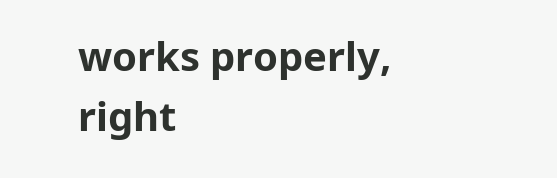works properly, right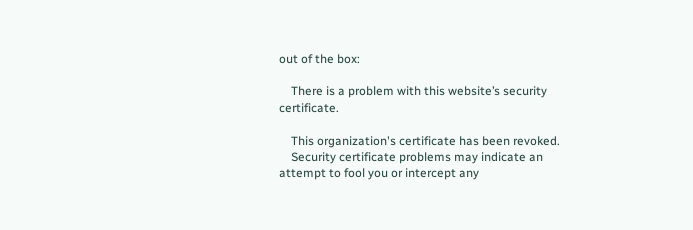out of the box:

    There is a problem with this website’s security certificate.

    This organization's certificate has been revoked.
    Security certificate problems may indicate an attempt to fool you or intercept any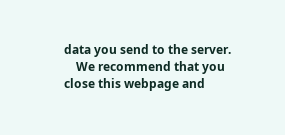data you send to the server.
    We recommend that you close this webpage and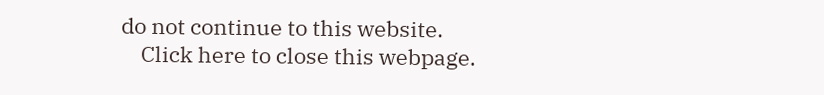do not continue to this website.
    Click here to close this webpage.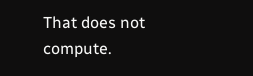That does not compute.